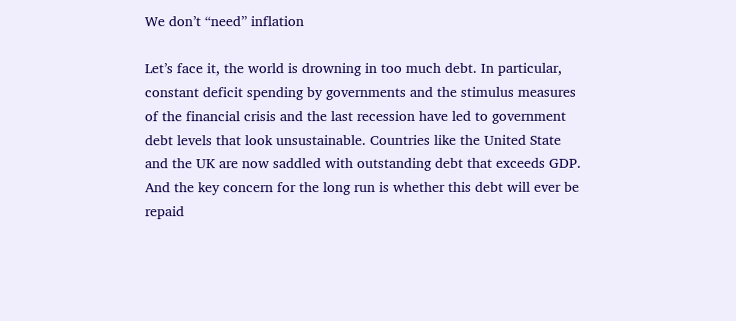We don’t “need” inflation

Let’s face it, the world is drowning in too much debt. In particular, constant deficit spending by governments and the stimulus measures of the financial crisis and the last recession have led to government debt levels that look unsustainable. Countries like the United State and the UK are now saddled with outstanding debt that exceeds GDP. And the key concern for the long run is whether this debt will ever be repaid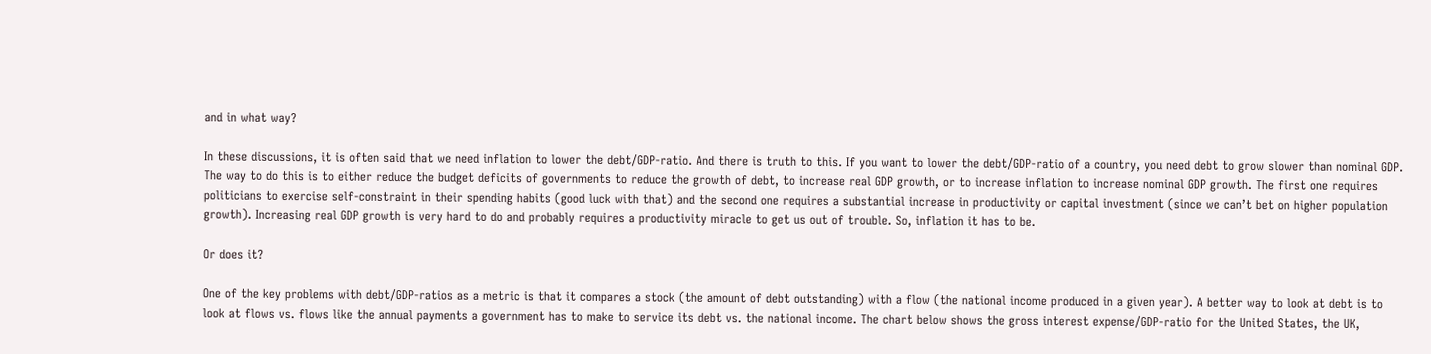and in what way?

In these discussions, it is often said that we need inflation to lower the debt/GDP-ratio. And there is truth to this. If you want to lower the debt/GDP-ratio of a country, you need debt to grow slower than nominal GDP. The way to do this is to either reduce the budget deficits of governments to reduce the growth of debt, to increase real GDP growth, or to increase inflation to increase nominal GDP growth. The first one requires politicians to exercise self-constraint in their spending habits (good luck with that) and the second one requires a substantial increase in productivity or capital investment (since we can’t bet on higher population growth). Increasing real GDP growth is very hard to do and probably requires a productivity miracle to get us out of trouble. So, inflation it has to be.

Or does it?

One of the key problems with debt/GDP-ratios as a metric is that it compares a stock (the amount of debt outstanding) with a flow (the national income produced in a given year). A better way to look at debt is to look at flows vs. flows like the annual payments a government has to make to service its debt vs. the national income. The chart below shows the gross interest expense/GDP-ratio for the United States, the UK,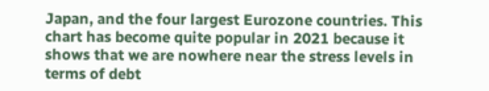Japan, and the four largest Eurozone countries. This chart has become quite popular in 2021 because it shows that we are nowhere near the stress levels in terms of debt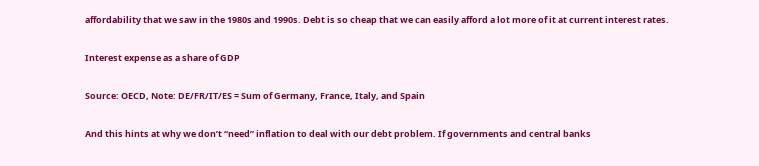affordability that we saw in the 1980s and 1990s. Debt is so cheap that we can easily afford a lot more of it at current interest rates.

Interest expense as a share of GDP

Source: OECD, Note: DE/FR/IT/ES = Sum of Germany, France, Italy, and Spain

And this hints at why we don’t “need” inflation to deal with our debt problem. If governments and central banks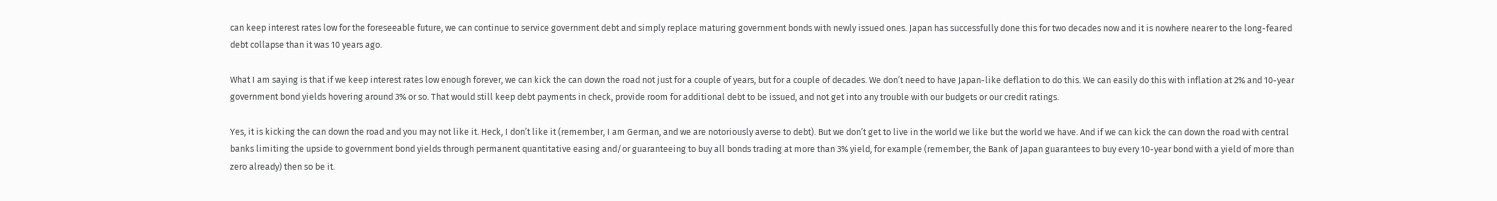can keep interest rates low for the foreseeable future, we can continue to service government debt and simply replace maturing government bonds with newly issued ones. Japan has successfully done this for two decades now and it is nowhere nearer to the long-feared debt collapse than it was 10 years ago.

What I am saying is that if we keep interest rates low enough forever, we can kick the can down the road not just for a couple of years, but for a couple of decades. We don’t need to have Japan-like deflation to do this. We can easily do this with inflation at 2% and 10-year government bond yields hovering around 3% or so. That would still keep debt payments in check, provide room for additional debt to be issued, and not get into any trouble with our budgets or our credit ratings.

Yes, it is kicking the can down the road and you may not like it. Heck, I don’t like it (remember, I am German, and we are notoriously averse to debt). But we don’t get to live in the world we like but the world we have. And if we can kick the can down the road with central banks limiting the upside to government bond yields through permanent quantitative easing and/or guaranteeing to buy all bonds trading at more than 3% yield, for example (remember, the Bank of Japan guarantees to buy every 10-year bond with a yield of more than zero already) then so be it.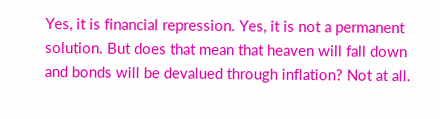Yes, it is financial repression. Yes, it is not a permanent solution. But does that mean that heaven will fall down and bonds will be devalued through inflation? Not at all.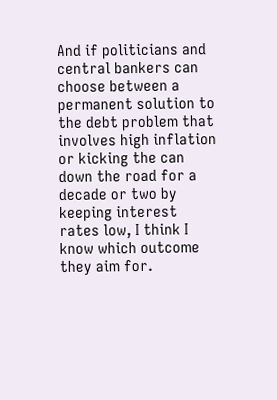And if politicians and central bankers can choose between a permanent solution to the debt problem that involves high inflation or kicking the can down the road for a decade or two by keeping interest rates low, I think I know which outcome they aim for.